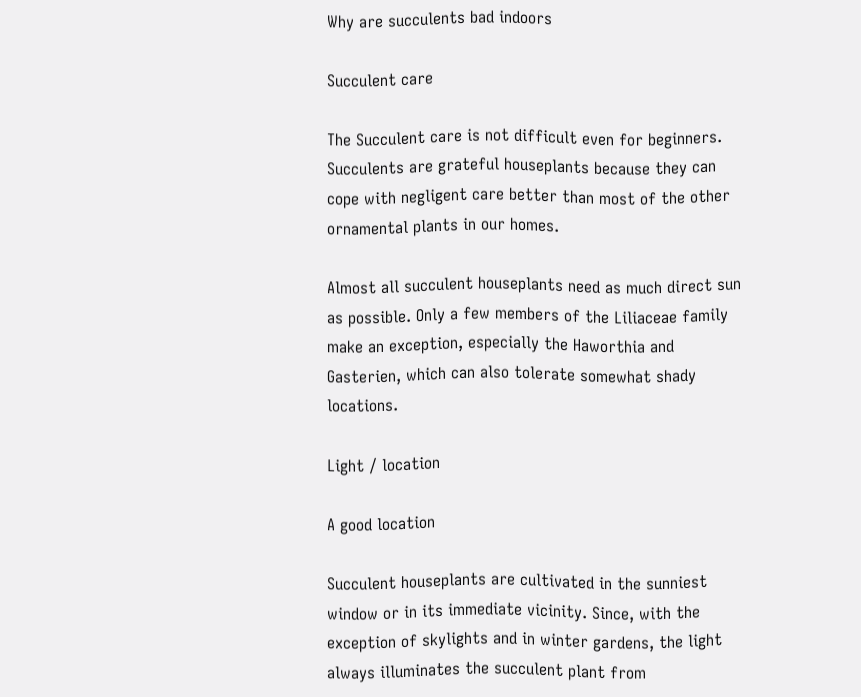Why are succulents bad indoors

Succulent care

The Succulent care is not difficult even for beginners. Succulents are grateful houseplants because they can cope with negligent care better than most of the other ornamental plants in our homes.

Almost all succulent houseplants need as much direct sun as possible. Only a few members of the Liliaceae family make an exception, especially the Haworthia and Gasterien, which can also tolerate somewhat shady locations.

Light / location

A good location

Succulent houseplants are cultivated in the sunniest window or in its immediate vicinity. Since, with the exception of skylights and in winter gardens, the light always illuminates the succulent plant from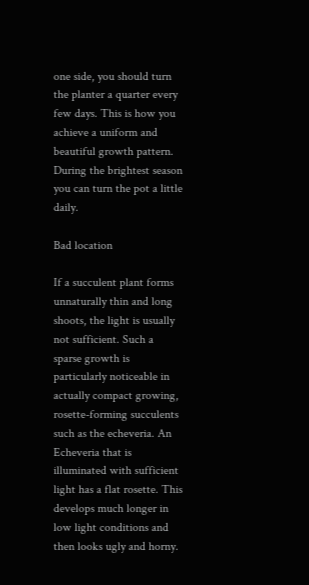one side, you should turn the planter a quarter every few days. This is how you achieve a uniform and beautiful growth pattern. During the brightest season you can turn the pot a little daily.

Bad location

If a succulent plant forms unnaturally thin and long shoots, the light is usually not sufficient. Such a sparse growth is particularly noticeable in actually compact growing, rosette-forming succulents such as the echeveria. An Echeveria that is illuminated with sufficient light has a flat rosette. This develops much longer in low light conditions and then looks ugly and horny.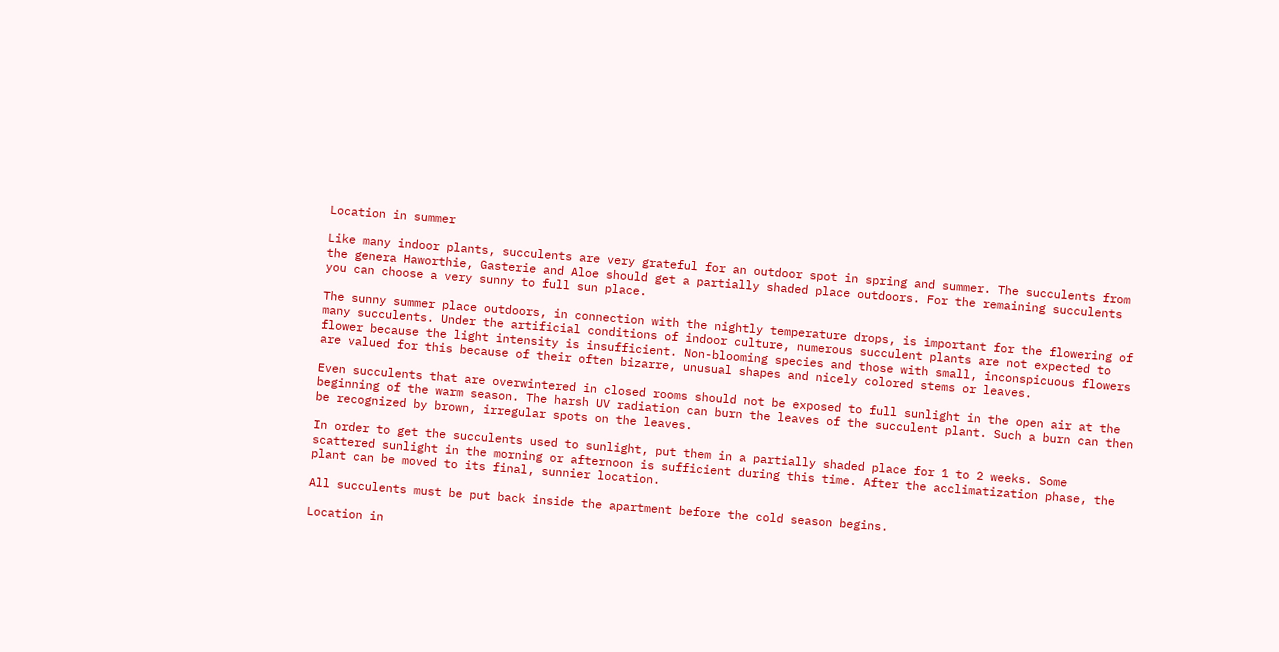Location in summer

Like many indoor plants, succulents are very grateful for an outdoor spot in spring and summer. The succulents from the genera Haworthie, Gasterie and Aloe should get a partially shaded place outdoors. For the remaining succulents you can choose a very sunny to full sun place.

The sunny summer place outdoors, in connection with the nightly temperature drops, is important for the flowering of many succulents. Under the artificial conditions of indoor culture, numerous succulent plants are not expected to flower because the light intensity is insufficient. Non-blooming species and those with small, inconspicuous flowers are valued for this because of their often bizarre, unusual shapes and nicely colored stems or leaves.

Even succulents that are overwintered in closed rooms should not be exposed to full sunlight in the open air at the beginning of the warm season. The harsh UV radiation can burn the leaves of the succulent plant. Such a burn can then be recognized by brown, irregular spots on the leaves.

In order to get the succulents used to sunlight, put them in a partially shaded place for 1 to 2 weeks. Some scattered sunlight in the morning or afternoon is sufficient during this time. After the acclimatization phase, the plant can be moved to its final, sunnier location.

All succulents must be put back inside the apartment before the cold season begins.

Location in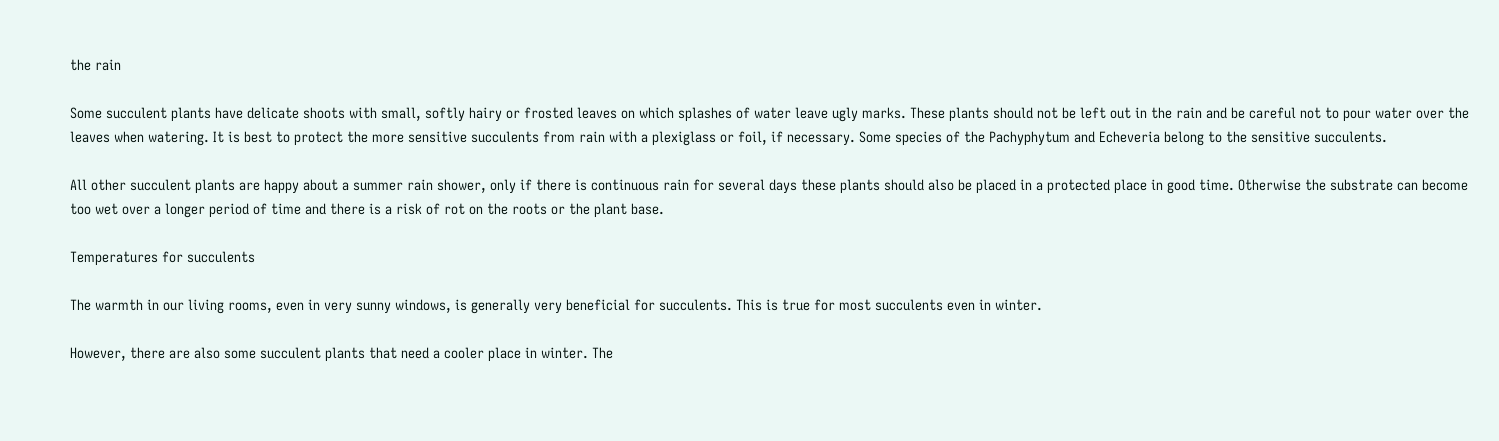the rain

Some succulent plants have delicate shoots with small, softly hairy or frosted leaves on which splashes of water leave ugly marks. These plants should not be left out in the rain and be careful not to pour water over the leaves when watering. It is best to protect the more sensitive succulents from rain with a plexiglass or foil, if necessary. Some species of the Pachyphytum and Echeveria belong to the sensitive succulents.

All other succulent plants are happy about a summer rain shower, only if there is continuous rain for several days these plants should also be placed in a protected place in good time. Otherwise the substrate can become too wet over a longer period of time and there is a risk of rot on the roots or the plant base.

Temperatures for succulents

The warmth in our living rooms, even in very sunny windows, is generally very beneficial for succulents. This is true for most succulents even in winter.

However, there are also some succulent plants that need a cooler place in winter. The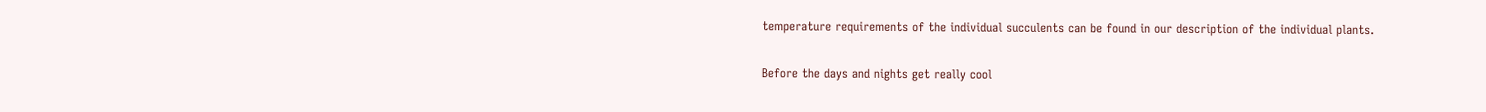temperature requirements of the individual succulents can be found in our description of the individual plants.

Before the days and nights get really cool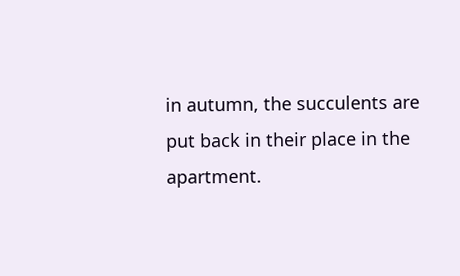in autumn, the succulents are put back in their place in the apartment.